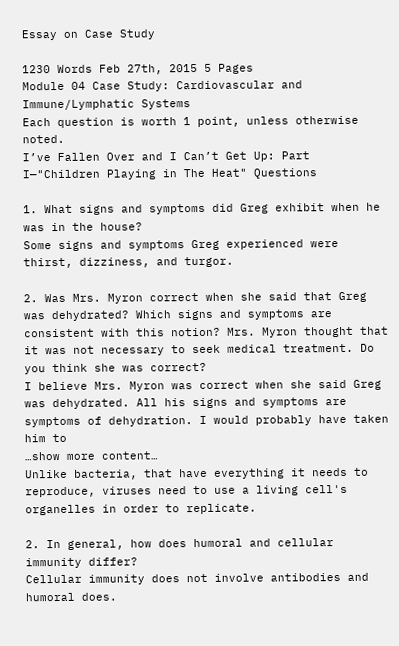Essay on Case Study

1230 Words Feb 27th, 2015 5 Pages
Module 04 Case Study: Cardiovascular and Immune/Lymphatic Systems
Each question is worth 1 point, unless otherwise noted.
I’ve Fallen Over and I Can’t Get Up: Part I—"Children Playing in The Heat" Questions

1. What signs and symptoms did Greg exhibit when he was in the house?
Some signs and symptoms Greg experienced were thirst, dizziness, and turgor.

2. Was Mrs. Myron correct when she said that Greg was dehydrated? Which signs and symptoms are consistent with this notion? Mrs. Myron thought that it was not necessary to seek medical treatment. Do you think she was correct?
I believe Mrs. Myron was correct when she said Greg was dehydrated. All his signs and symptoms are symptoms of dehydration. I would probably have taken him to
…show more content…
Unlike bacteria, that have everything it needs to reproduce, viruses need to use a living cell's organelles in order to replicate.

2. In general, how does humoral and cellular immunity differ?
Cellular immunity does not involve antibodies and humoral does.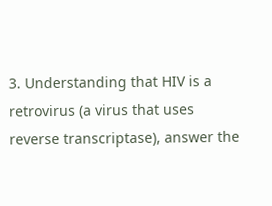3. Understanding that HIV is a retrovirus (a virus that uses reverse transcriptase), answer the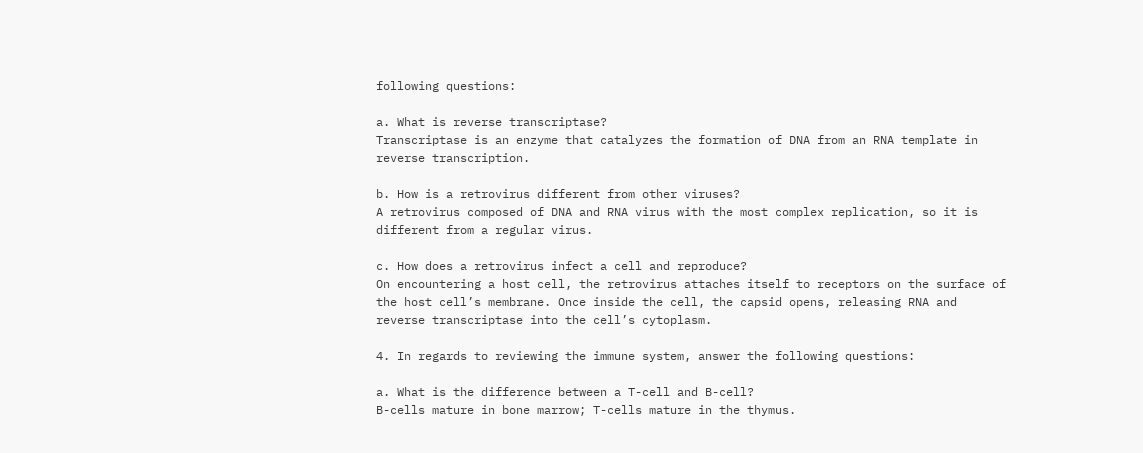following questions:

a. What is reverse transcriptase?
Transcriptase is an enzyme that catalyzes the formation of DNA from an RNA template in reverse transcription.

b. How is a retrovirus different from other viruses?
A retrovirus composed of DNA and RNA virus with the most complex replication, so it is different from a regular virus.

c. How does a retrovirus infect a cell and reproduce?
On encountering a host cell, the retrovirus attaches itself to receptors on the surface of the host cell’s membrane. Once inside the cell, the capsid opens, releasing RNA and reverse transcriptase into the cell’s cytoplasm.

4. In regards to reviewing the immune system, answer the following questions:

a. What is the difference between a T-cell and B-cell?
B-cells mature in bone marrow; T-cells mature in the thymus.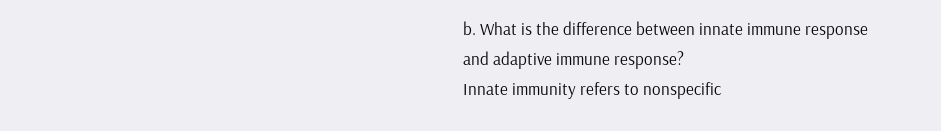b. What is the difference between innate immune response and adaptive immune response?
Innate immunity refers to nonspecific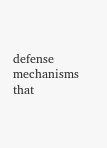defense mechanisms that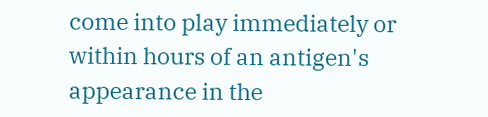come into play immediately or within hours of an antigen's appearance in the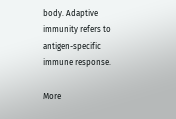body. Adaptive immunity refers to antigen-specific immune response.

More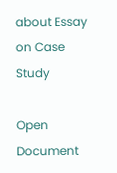about Essay on Case Study

Open Document